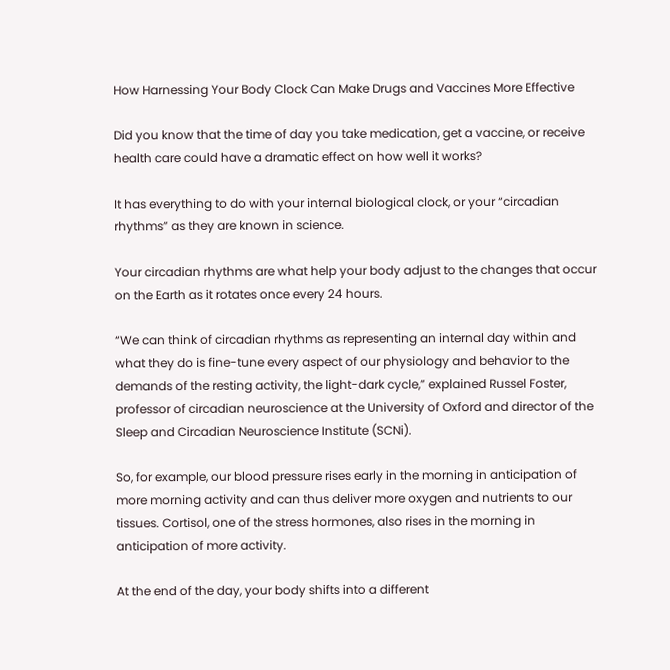How Harnessing Your Body Clock Can Make Drugs and Vaccines More Effective

Did you know that the time of day you take medication, get a vaccine, or receive health care could have a dramatic effect on how well it works?

It has everything to do with your internal biological clock, or your “circadian rhythms” as they are known in science.

Your circadian rhythms are what help your body adjust to the changes that occur on the Earth as it rotates once every 24 hours.

“We can think of circadian rhythms as representing an internal day within and what they do is fine-tune every aspect of our physiology and behavior to the demands of the resting activity, the light-dark cycle,” explained Russel Foster, professor of circadian neuroscience at the University of Oxford and director of the Sleep and Circadian Neuroscience Institute (SCNi).

So, for example, our blood pressure rises early in the morning in anticipation of more morning activity and can thus deliver more oxygen and nutrients to our tissues. Cortisol, one of the stress hormones, also rises in the morning in anticipation of more activity.

At the end of the day, your body shifts into a different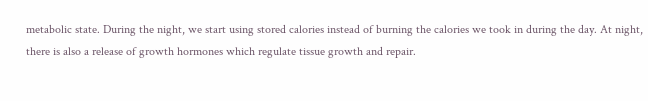metabolic state. During the night, we start using stored calories instead of burning the calories we took in during the day. At night, there is also a release of growth hormones which regulate tissue growth and repair.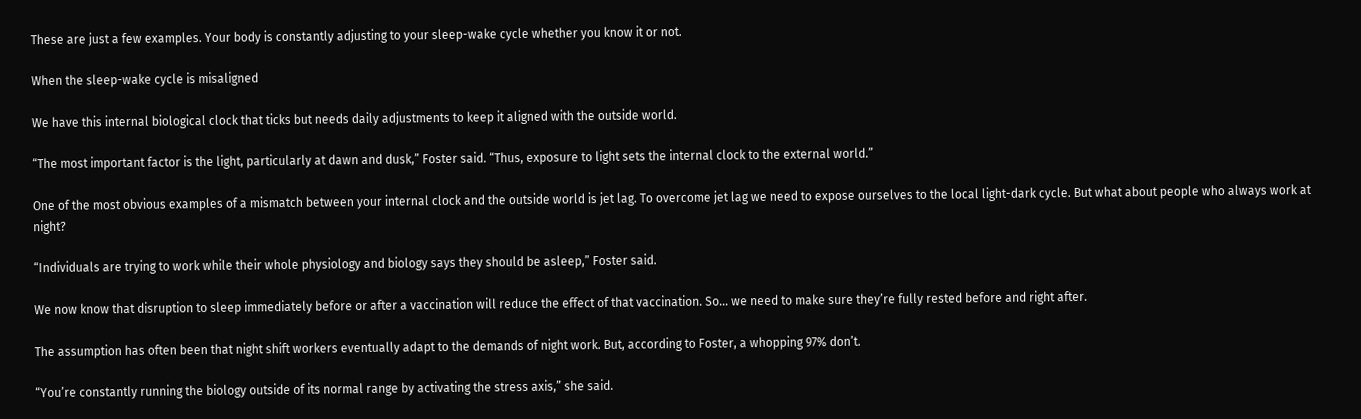These are just a few examples. Your body is constantly adjusting to your sleep-wake cycle whether you know it or not.

When the sleep-wake cycle is misaligned

We have this internal biological clock that ticks but needs daily adjustments to keep it aligned with the outside world.

“The most important factor is the light, particularly at dawn and dusk,” Foster said. “Thus, exposure to light sets the internal clock to the external world.”

One of the most obvious examples of a mismatch between your internal clock and the outside world is jet lag. To overcome jet lag we need to expose ourselves to the local light-dark cycle. But what about people who always work at night?

“Individuals are trying to work while their whole physiology and biology says they should be asleep,” Foster said.

We now know that disruption to sleep immediately before or after a vaccination will reduce the effect of that vaccination. So… we need to make sure they’re fully rested before and right after.

The assumption has often been that night shift workers eventually adapt to the demands of night work. But, according to Foster, a whopping 97% don’t.

“You’re constantly running the biology outside of its normal range by activating the stress axis,” she said.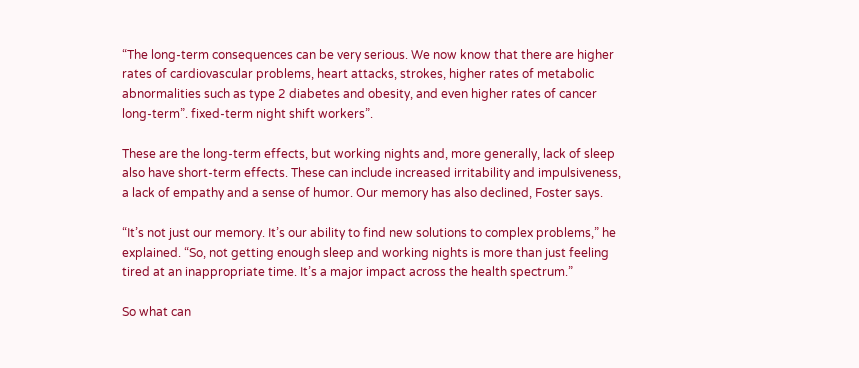“The long-term consequences can be very serious. We now know that there are higher rates of cardiovascular problems, heart attacks, strokes, higher rates of metabolic abnormalities such as type 2 diabetes and obesity, and even higher rates of cancer long-term”. fixed-term night shift workers”.

These are the long-term effects, but working nights and, more generally, lack of sleep also have short-term effects. These can include increased irritability and impulsiveness, a lack of empathy and a sense of humor. Our memory has also declined, Foster says.

“It’s not just our memory. It’s our ability to find new solutions to complex problems,” he explained. “So, not getting enough sleep and working nights is more than just feeling tired at an inappropriate time. It’s a major impact across the health spectrum.”

So what can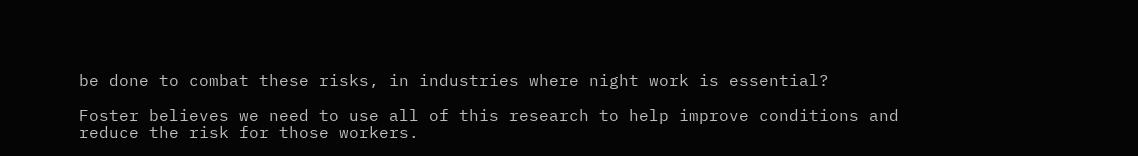be done to combat these risks, in industries where night work is essential?

Foster believes we need to use all of this research to help improve conditions and reduce the risk for those workers.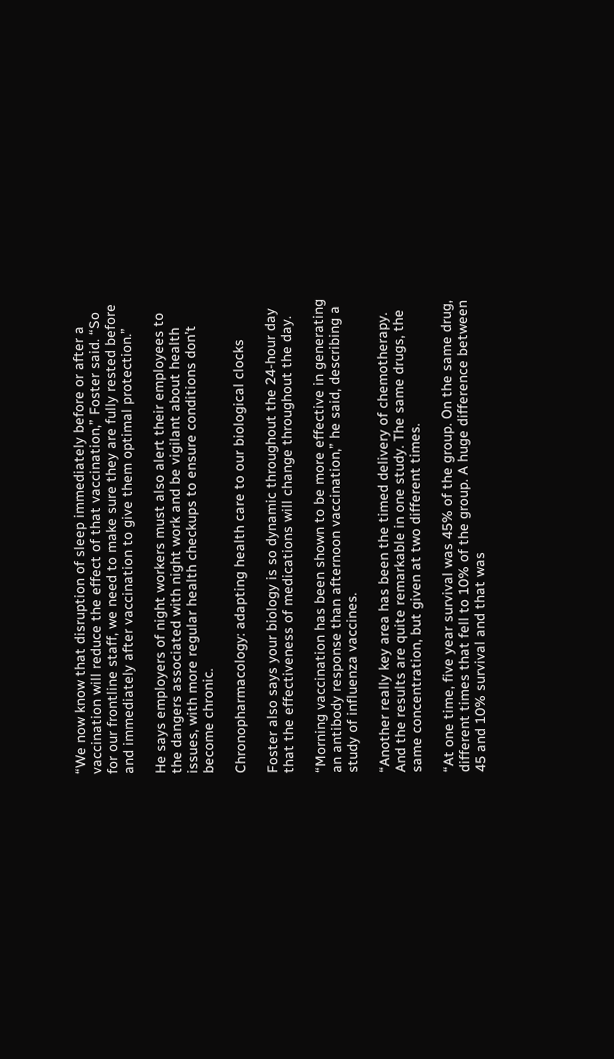“We now know that disruption of sleep immediately before or after a vaccination will reduce the effect of that vaccination,” Foster said. “So for our frontline staff, we need to make sure they are fully rested before and immediately after vaccination to give them optimal protection.”

He says employers of night workers must also alert their employees to the dangers associated with night work and be vigilant about health issues, with more regular health checkups to ensure conditions don’t become chronic.

Chronopharmacology: adapting health care to our biological clocks

Foster also says your biology is so dynamic throughout the 24-hour day that the effectiveness of medications will change throughout the day.

“Morning vaccination has been shown to be more effective in generating an antibody response than afternoon vaccination,” he said, describing a study of influenza vaccines.

“Another really key area has been the timed delivery of chemotherapy. And the results are quite remarkable in one study. The same drugs, the same concentration, but given at two different times.

“At one time, five year survival was 45% of the group. On the same drug, different times that fell to 10% of the group. A huge difference between 45 and 10% survival and that was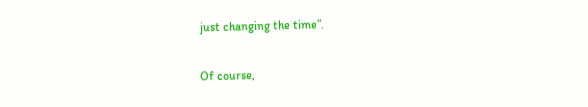just changing the time”.

Of course,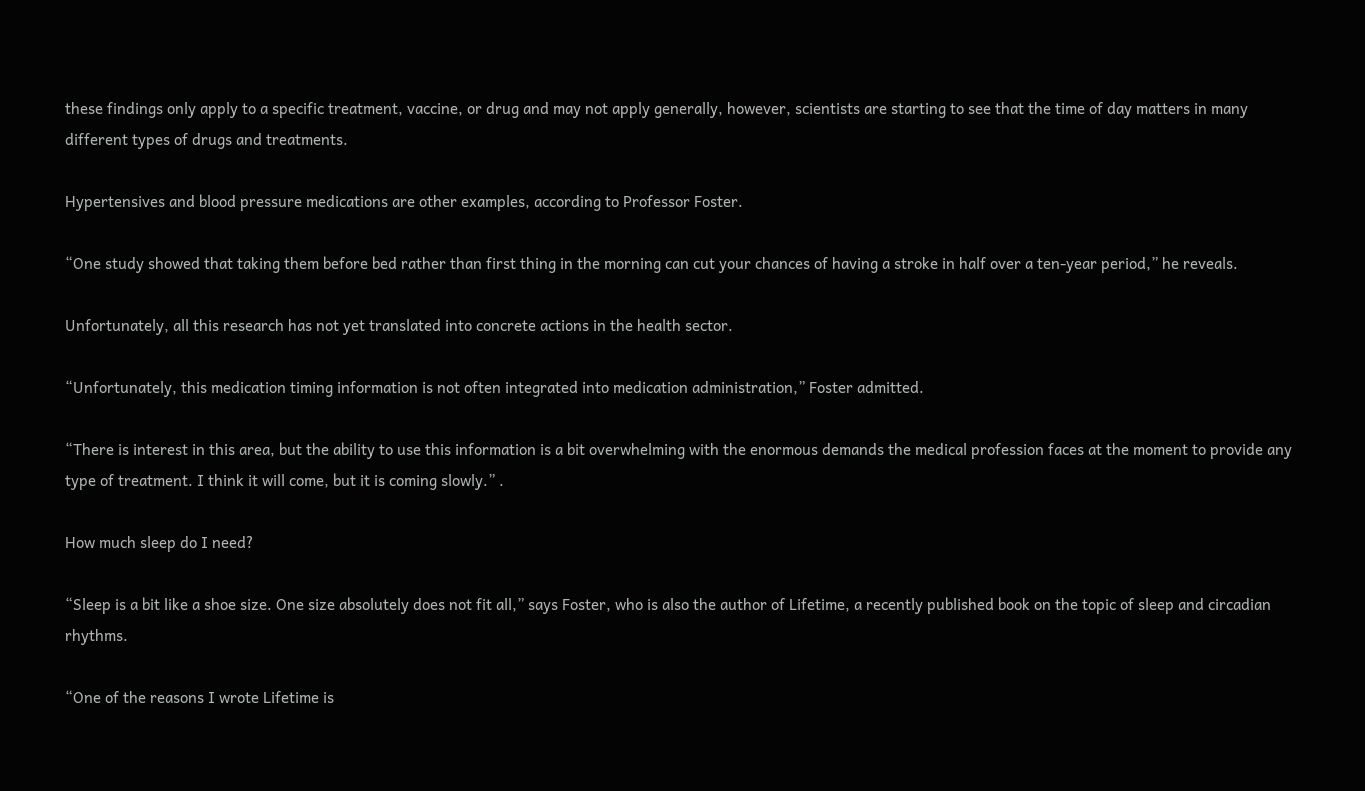these findings only apply to a specific treatment, vaccine, or drug and may not apply generally, however, scientists are starting to see that the time of day matters in many different types of drugs and treatments.

Hypertensives and blood pressure medications are other examples, according to Professor Foster.

“One study showed that taking them before bed rather than first thing in the morning can cut your chances of having a stroke in half over a ten-year period,” he reveals.

Unfortunately, all this research has not yet translated into concrete actions in the health sector.

“Unfortunately, this medication timing information is not often integrated into medication administration,” Foster admitted.

“There is interest in this area, but the ability to use this information is a bit overwhelming with the enormous demands the medical profession faces at the moment to provide any type of treatment. I think it will come, but it is coming slowly.” .

How much sleep do I need?

“Sleep is a bit like a shoe size. One size absolutely does not fit all,” says Foster, who is also the author of Lifetime, a recently published book on the topic of sleep and circadian rhythms.

“One of the reasons I wrote Lifetime is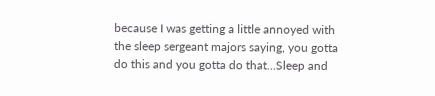because I was getting a little annoyed with the sleep sergeant majors saying, you gotta do this and you gotta do that…Sleep and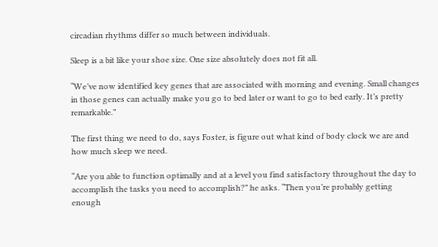circadian rhythms differ so much between individuals.

Sleep is a bit like your shoe size. One size absolutely does not fit all.

“We’ve now identified key genes that are associated with morning and evening. Small changes in those genes can actually make you go to bed later or want to go to bed early. It’s pretty remarkable.”

The first thing we need to do, says Foster, is figure out what kind of body clock we are and how much sleep we need.

“Are you able to function optimally and at a level you find satisfactory throughout the day to accomplish the tasks you need to accomplish?” he asks. “Then you’re probably getting enough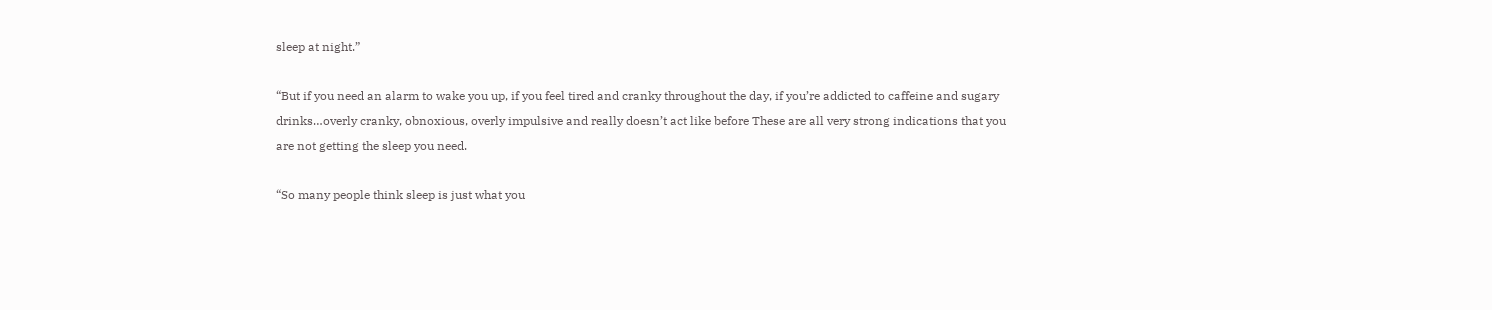sleep at night.”

“But if you need an alarm to wake you up, if you feel tired and cranky throughout the day, if you’re addicted to caffeine and sugary drinks…overly cranky, obnoxious, overly impulsive and really doesn’t act like before These are all very strong indications that you are not getting the sleep you need.

“So many people think sleep is just what you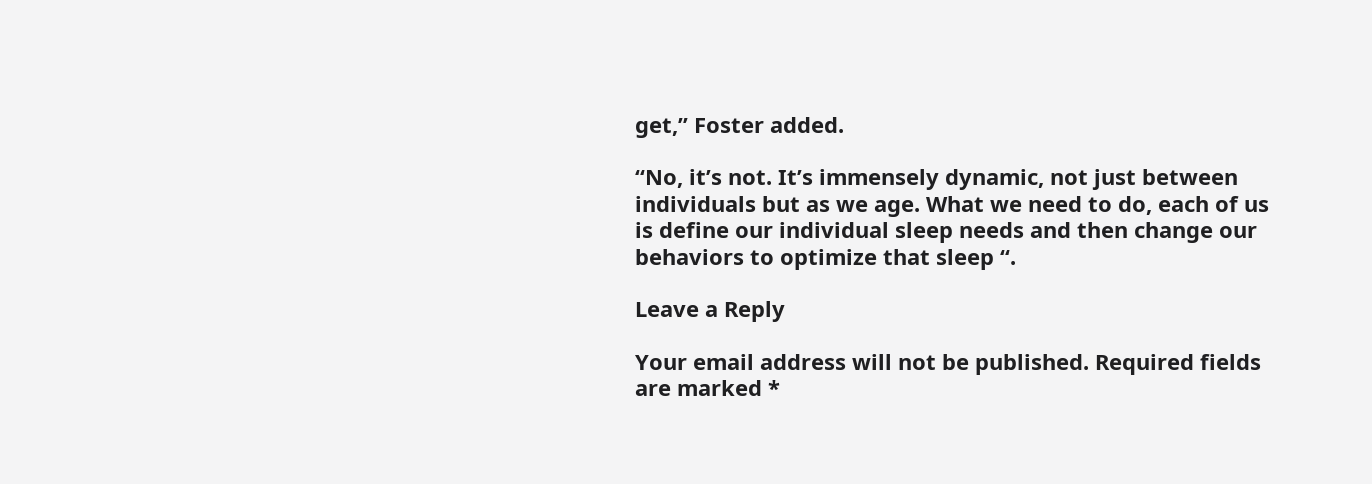get,” Foster added.

“No, it’s not. It’s immensely dynamic, not just between individuals but as we age. What we need to do, each of us is define our individual sleep needs and then change our behaviors to optimize that sleep “.

Leave a Reply

Your email address will not be published. Required fields are marked *